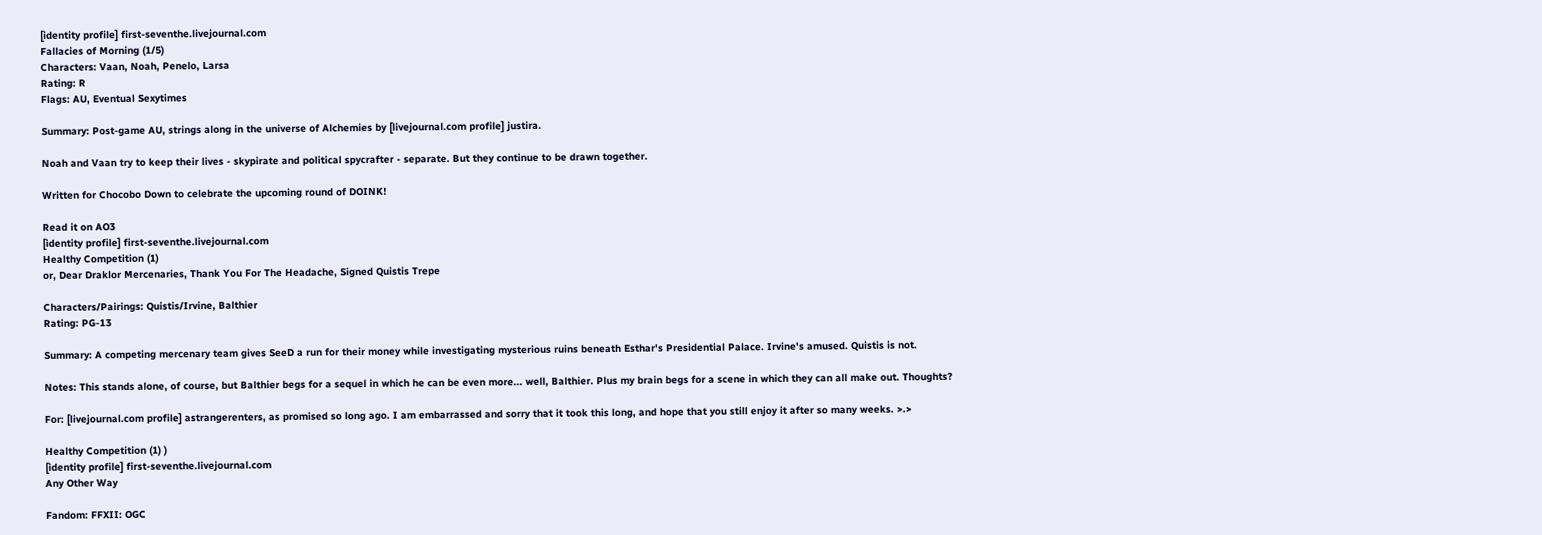[identity profile] first-seventhe.livejournal.com
Fallacies of Morning (1/5)
Characters: Vaan, Noah, Penelo, Larsa
Rating: R
Flags: AU, Eventual Sexytimes

Summary: Post-game AU, strings along in the universe of Alchemies by [livejournal.com profile] justira.

Noah and Vaan try to keep their lives - skypirate and political spycrafter - separate. But they continue to be drawn together.

Written for Chocobo Down to celebrate the upcoming round of DOINK!

Read it on AO3
[identity profile] first-seventhe.livejournal.com
Healthy Competition (1)
or, Dear Draklor Mercenaries, Thank You For The Headache, Signed Quistis Trepe

Characters/Pairings: Quistis/Irvine, Balthier
Rating: PG-13

Summary: A competing mercenary team gives SeeD a run for their money while investigating mysterious ruins beneath Esthar's Presidential Palace. Irvine's amused. Quistis is not.

Notes: This stands alone, of course, but Balthier begs for a sequel in which he can be even more... well, Balthier. Plus my brain begs for a scene in which they can all make out. Thoughts?

For: [livejournal.com profile] astrangerenters, as promised so long ago. I am embarrassed and sorry that it took this long, and hope that you still enjoy it after so many weeks. >.>

Healthy Competition (1) )
[identity profile] first-seventhe.livejournal.com
Any Other Way

Fandom: FFXII: OGC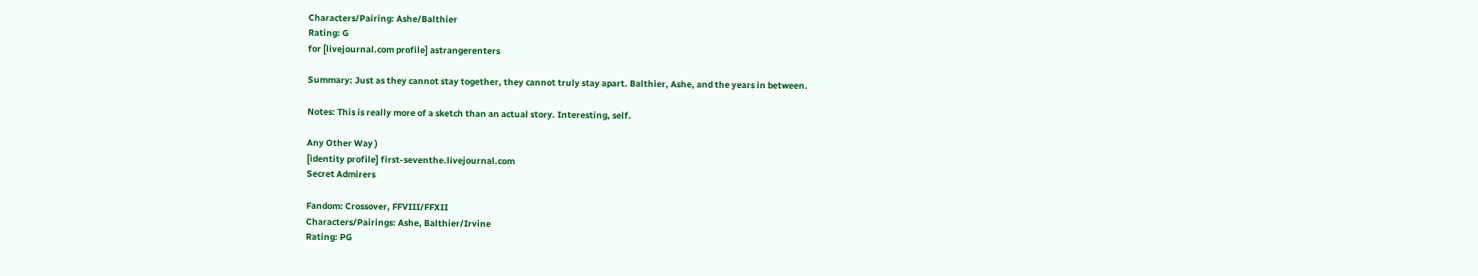Characters/Pairing: Ashe/Balthier
Rating: G
for [livejournal.com profile] astrangerenters

Summary: Just as they cannot stay together, they cannot truly stay apart. Balthier, Ashe, and the years in between.

Notes: This is really more of a sketch than an actual story. Interesting, self.

Any Other Way )
[identity profile] first-seventhe.livejournal.com
Secret Admirers

Fandom: Crossover, FFVIII/FFXII
Characters/Pairings: Ashe, Balthier/Irvine
Rating: PG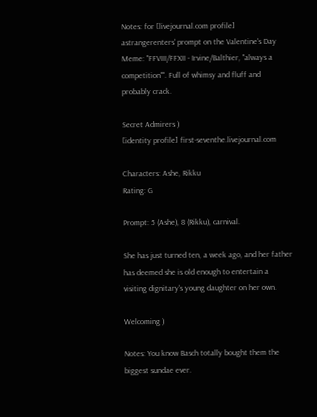Notes: for [livejournal.com profile] astrangerenters' prompt on the Valentine's Day Meme: "FFVIII/FFXII - Irvine/Balthier, "always a competition"". Full of whimsy and fluff and probably crack.

Secret Admirers )
[identity profile] first-seventhe.livejournal.com

Characters: Ashe, Rikku
Rating: G

Prompt: 5 (Ashe), 8 (Rikku), carnival.

She has just turned ten, a week ago, and her father has deemed she is old enough to entertain a visiting dignitary's young daughter on her own.

Welcoming )

Notes: You know Basch totally bought them the biggest sundae ever.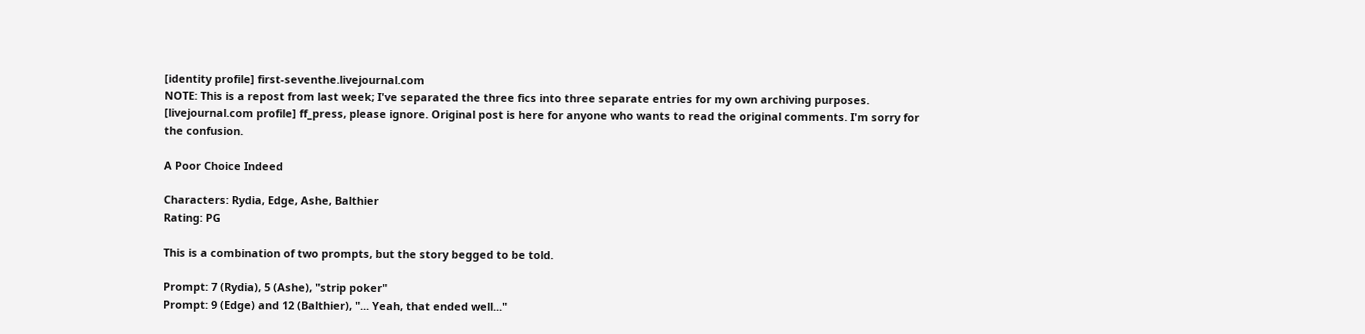[identity profile] first-seventhe.livejournal.com
NOTE: This is a repost from last week; I've separated the three fics into three separate entries for my own archiving purposes. [livejournal.com profile] ff_press, please ignore. Original post is here for anyone who wants to read the original comments. I'm sorry for the confusion.

A Poor Choice Indeed

Characters: Rydia, Edge, Ashe, Balthier
Rating: PG

This is a combination of two prompts, but the story begged to be told.

Prompt: 7 (Rydia), 5 (Ashe), "strip poker"
Prompt: 9 (Edge) and 12 (Balthier), "... Yeah, that ended well..."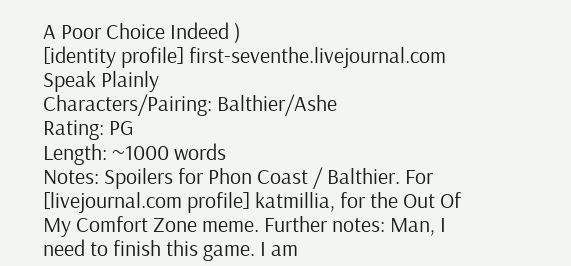A Poor Choice Indeed )
[identity profile] first-seventhe.livejournal.com
Speak Plainly
Characters/Pairing: Balthier/Ashe
Rating: PG
Length: ~1000 words
Notes: Spoilers for Phon Coast / Balthier. For [livejournal.com profile] katmillia, for the Out Of My Comfort Zone meme. Further notes: Man, I need to finish this game. I am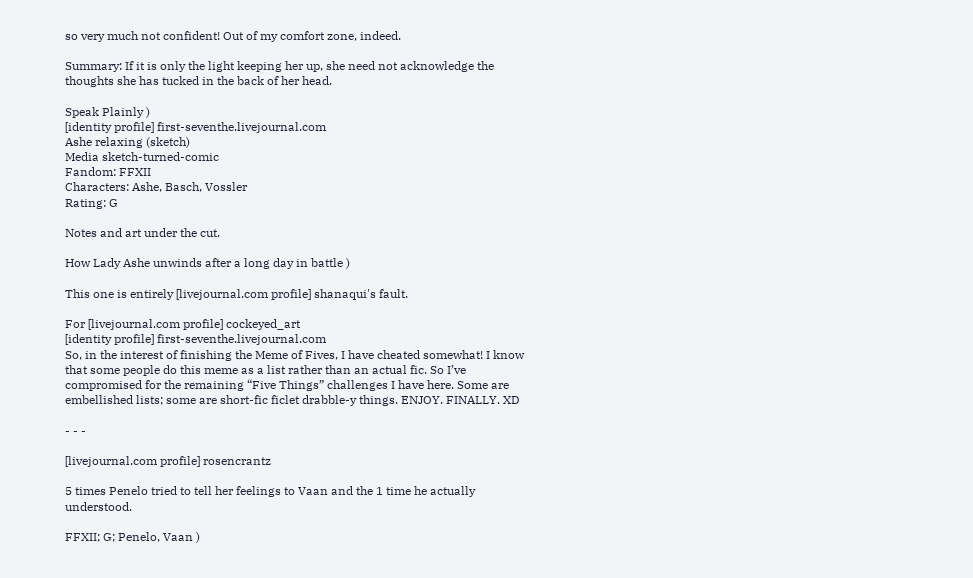so very much not confident! Out of my comfort zone, indeed.

Summary: If it is only the light keeping her up, she need not acknowledge the thoughts she has tucked in the back of her head.

Speak Plainly )
[identity profile] first-seventhe.livejournal.com
Ashe relaxing (sketch)
Media sketch-turned-comic
Fandom: FFXII
Characters: Ashe, Basch, Vossler
Rating: G

Notes and art under the cut.

How Lady Ashe unwinds after a long day in battle )

This one is entirely [livejournal.com profile] shanaqui's fault.

For [livejournal.com profile] cockeyed_art
[identity profile] first-seventhe.livejournal.com
So, in the interest of finishing the Meme of Fives, I have cheated somewhat! I know that some people do this meme as a list rather than an actual fic. So I’ve compromised for the remaining “Five Things” challenges I have here. Some are embellished lists; some are short-fic ficlet drabble-y things. ENJOY. FINALLY. XD

- - -

[livejournal.com profile] rosencrantz

5 times Penelo tried to tell her feelings to Vaan and the 1 time he actually understood.

FFXII; G; Penelo, Vaan )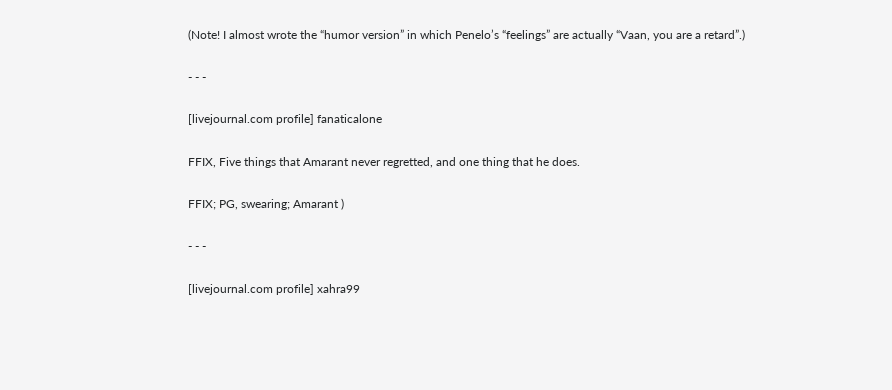(Note! I almost wrote the “humor version” in which Penelo’s “feelings” are actually “Vaan, you are a retard”.)

- - -

[livejournal.com profile] fanaticalone

FFIX, Five things that Amarant never regretted, and one thing that he does.

FFIX; PG, swearing; Amarant )

- - -

[livejournal.com profile] xahra99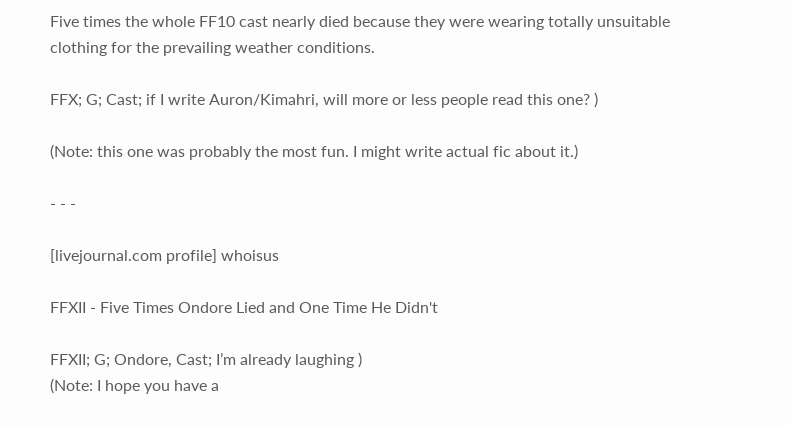Five times the whole FF10 cast nearly died because they were wearing totally unsuitable clothing for the prevailing weather conditions.

FFX; G; Cast; if I write Auron/Kimahri, will more or less people read this one? )

(Note: this one was probably the most fun. I might write actual fic about it.)

- - -

[livejournal.com profile] whoisus

FFXII - Five Times Ondore Lied and One Time He Didn't

FFXII; G; Ondore, Cast; I’m already laughing )
(Note: I hope you have a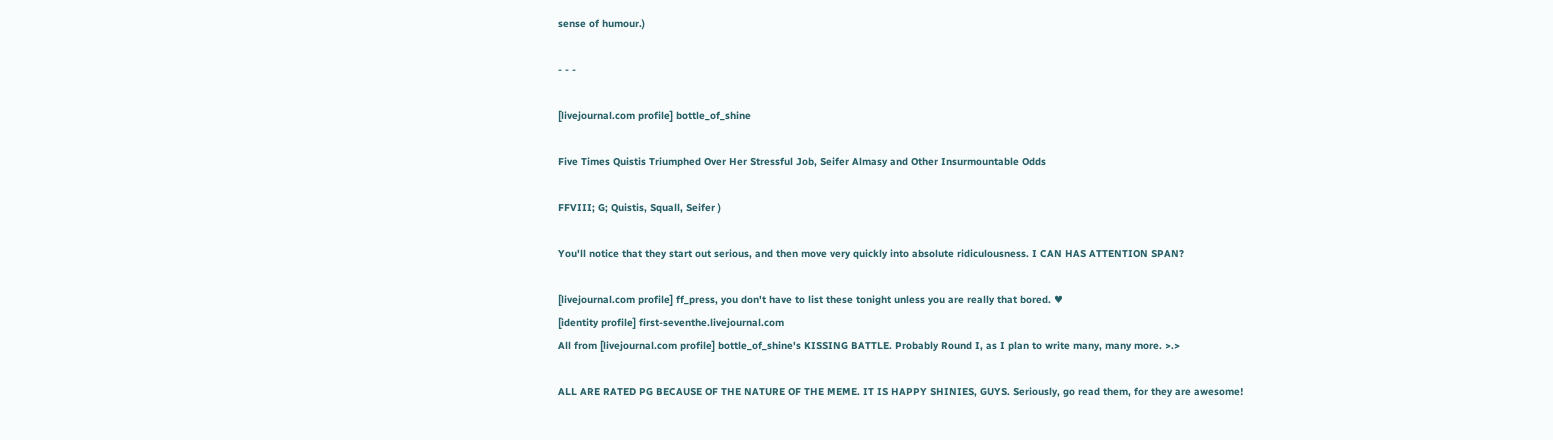sense of humour.)

- - -

[livejournal.com profile] bottle_of_shine

Five Times Quistis Triumphed Over Her Stressful Job, Seifer Almasy and Other Insurmountable Odds

FFVIII; G; Quistis, Squall, Seifer )

You'll notice that they start out serious, and then move very quickly into absolute ridiculousness. I CAN HAS ATTENTION SPAN?

[livejournal.com profile] ff_press, you don't have to list these tonight unless you are really that bored. ♥
[identity profile] first-seventhe.livejournal.com
All from [livejournal.com profile] bottle_of_shine's KISSING BATTLE. Probably Round I, as I plan to write many, many more. >.>

ALL ARE RATED PG BECAUSE OF THE NATURE OF THE MEME. IT IS HAPPY SHINIES, GUYS. Seriously, go read them, for they are awesome!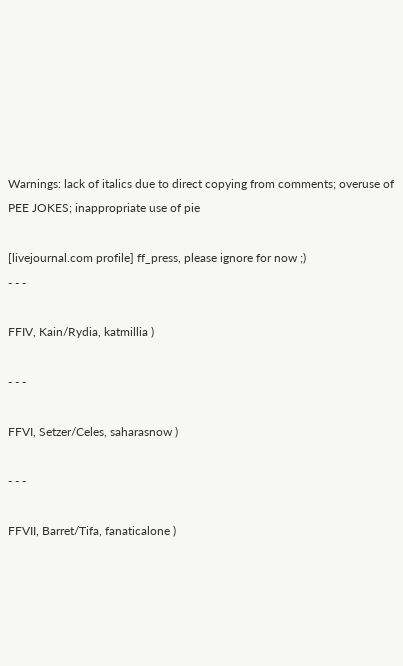Warnings: lack of italics due to direct copying from comments; overuse of PEE JOKES; inappropriate use of pie

[livejournal.com profile] ff_press, please ignore for now ;)
- - -

FFIV, Kain/Rydia, katmillia )

- - -

FFVI, Setzer/Celes, saharasnow )

- - -

FFVII, Barret/Tifa, fanaticalone )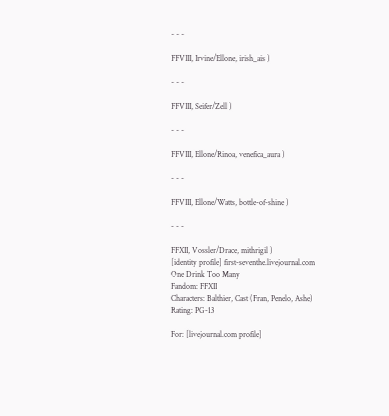- - -

FFVIII, Irvine/Ellone, irish_ais )

- - -

FFVIII, Seifer/Zell )

- - -

FFVIII, Ellone/Rinoa, venefica_aura )

- - -

FFVIII, Ellone/Watts, bottle-of-shine )

- - -

FFXII, Vossler/Drace, mithrigil )
[identity profile] first-seventhe.livejournal.com
One Drink Too Many
Fandom: FFXII
Characters: Balthier, Cast (Fran, Penelo, Ashe)
Rating: PG-13

For: [livejournal.com profile]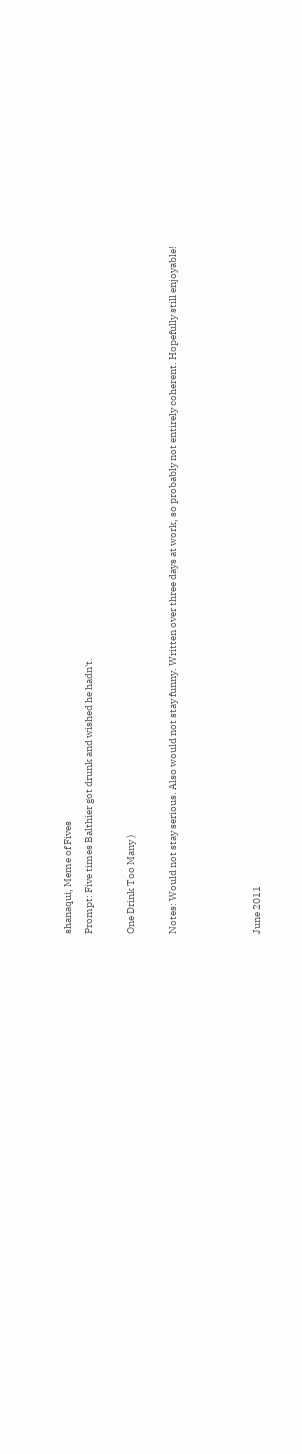shanaqui, Meme of Fives
Prompt: Five times Balthier got drunk and wished he hadn't.

One Drink Too Many )

Notes: Would not stay serious. Also would not stay funny. Written over three days at work, so probably not entirely coherent. Hopefully still enjoyable!



June 2011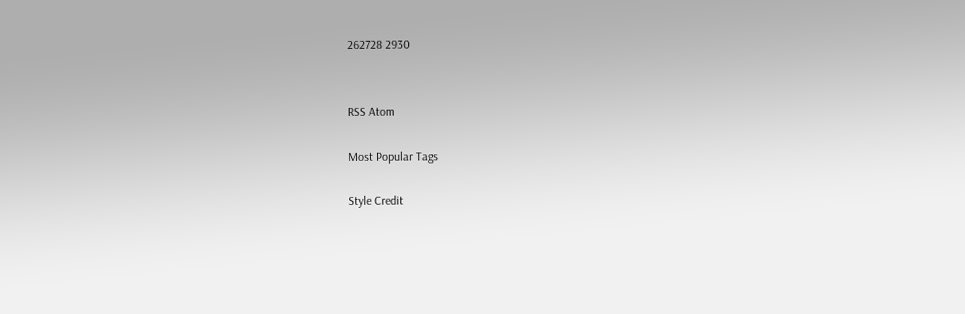262728 2930


RSS Atom

Most Popular Tags

Style Credit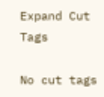Expand Cut Tags

No cut tags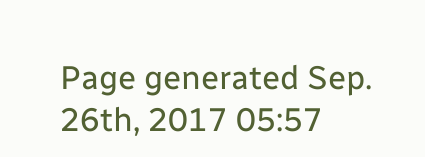Page generated Sep. 26th, 2017 05:57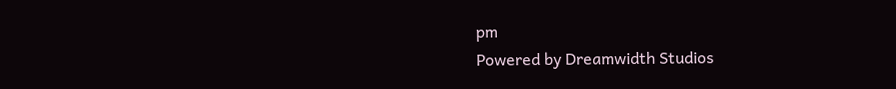pm
Powered by Dreamwidth Studios